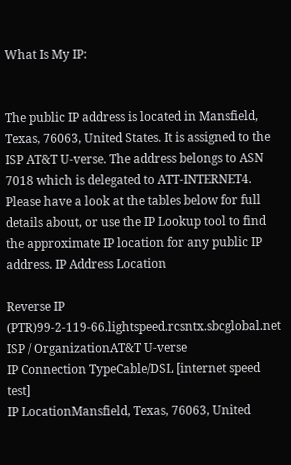What Is My IP:


The public IP address is located in Mansfield, Texas, 76063, United States. It is assigned to the ISP AT&T U-verse. The address belongs to ASN 7018 which is delegated to ATT-INTERNET4.
Please have a look at the tables below for full details about, or use the IP Lookup tool to find the approximate IP location for any public IP address. IP Address Location

Reverse IP (PTR)99-2-119-66.lightspeed.rcsntx.sbcglobal.net
ISP / OrganizationAT&T U-verse
IP Connection TypeCable/DSL [internet speed test]
IP LocationMansfield, Texas, 76063, United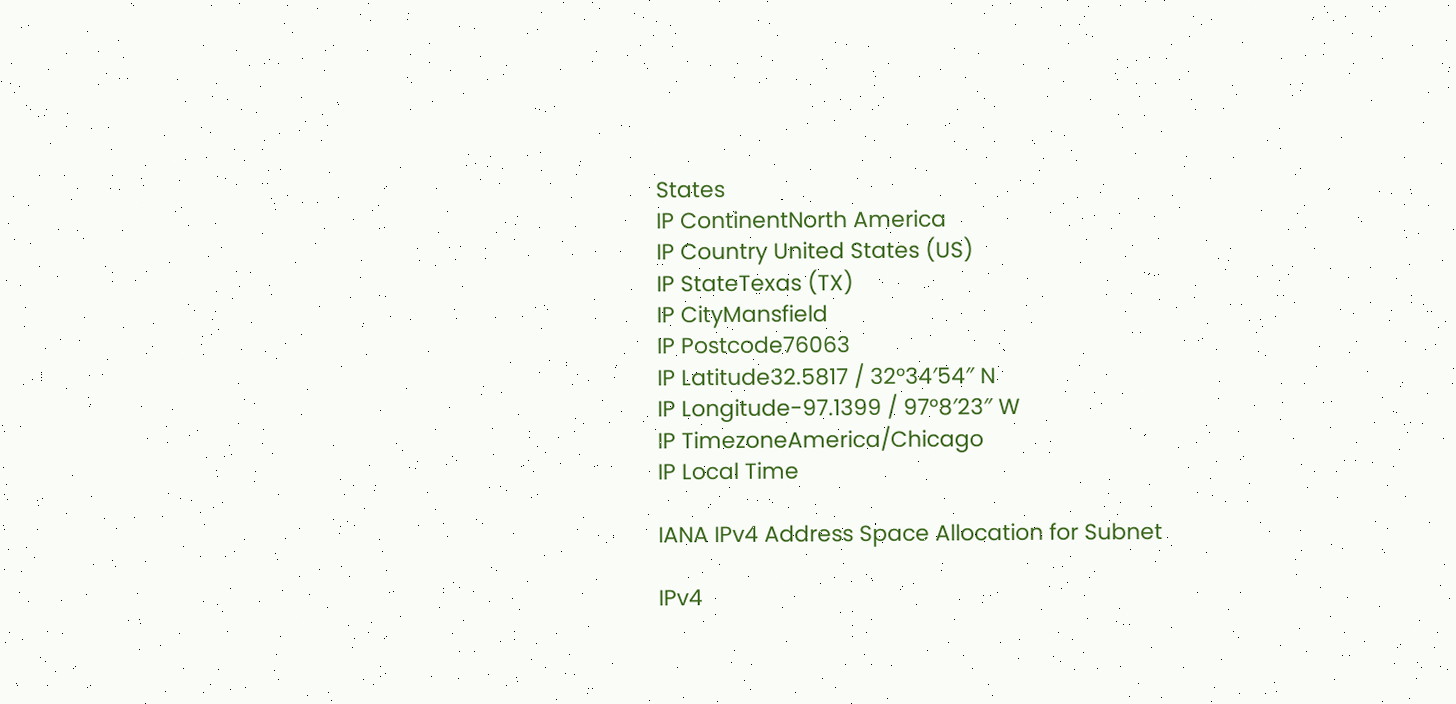States
IP ContinentNorth America
IP Country United States (US)
IP StateTexas (TX)
IP CityMansfield
IP Postcode76063
IP Latitude32.5817 / 32°34′54″ N
IP Longitude-97.1399 / 97°8′23″ W
IP TimezoneAmerica/Chicago
IP Local Time

IANA IPv4 Address Space Allocation for Subnet

IPv4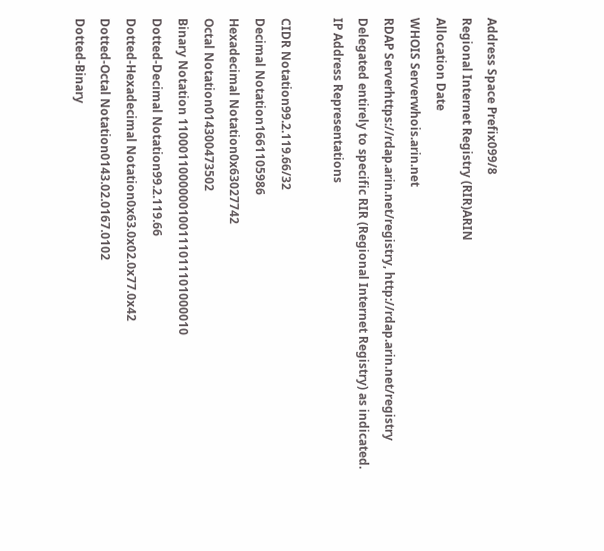Address Space Prefix099/8
Regional Internet Registry (RIR)ARIN
Allocation Date
WHOIS Serverwhois.arin.net
RDAP Serverhttps://rdap.arin.net/registry, http://rdap.arin.net/registry
Delegated entirely to specific RIR (Regional Internet Registry) as indicated. IP Address Representations

CIDR Notation99.2.119.66/32
Decimal Notation1661105986
Hexadecimal Notation0x63027742
Octal Notation014300473502
Binary Notation 1100011000000100111011101000010
Dotted-Decimal Notation99.2.119.66
Dotted-Hexadecimal Notation0x63.0x02.0x77.0x42
Dotted-Octal Notation0143.02.0167.0102
Dotted-Binary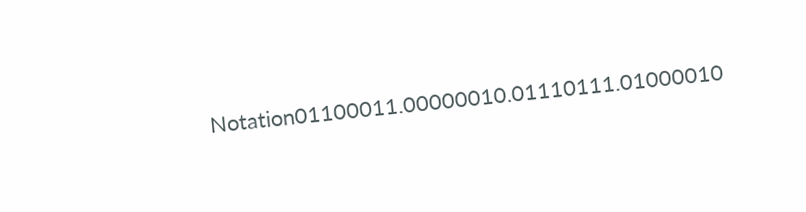Notation01100011.00000010.01110111.01000010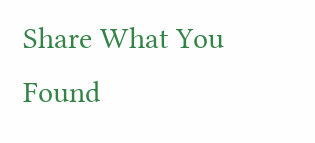Share What You Found